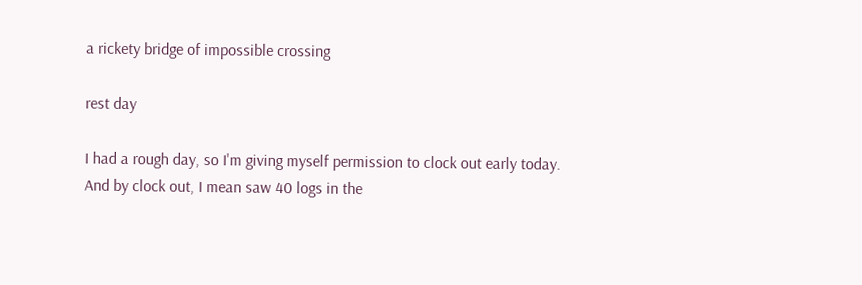a rickety bridge of impossible crossing

rest day

I had a rough day, so I'm giving myself permission to clock out early today. And by clock out, I mean saw 40 logs in the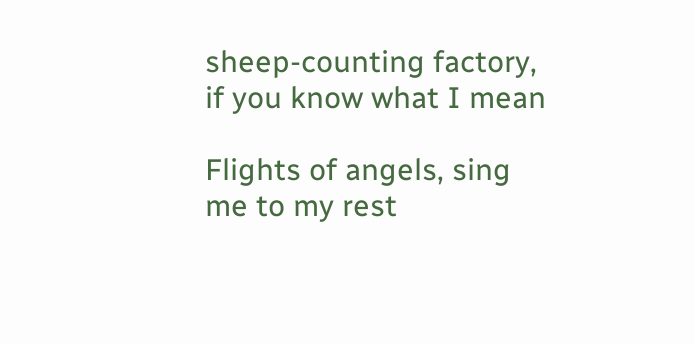sheep-counting factory, if you know what I mean

Flights of angels, sing me to my rest